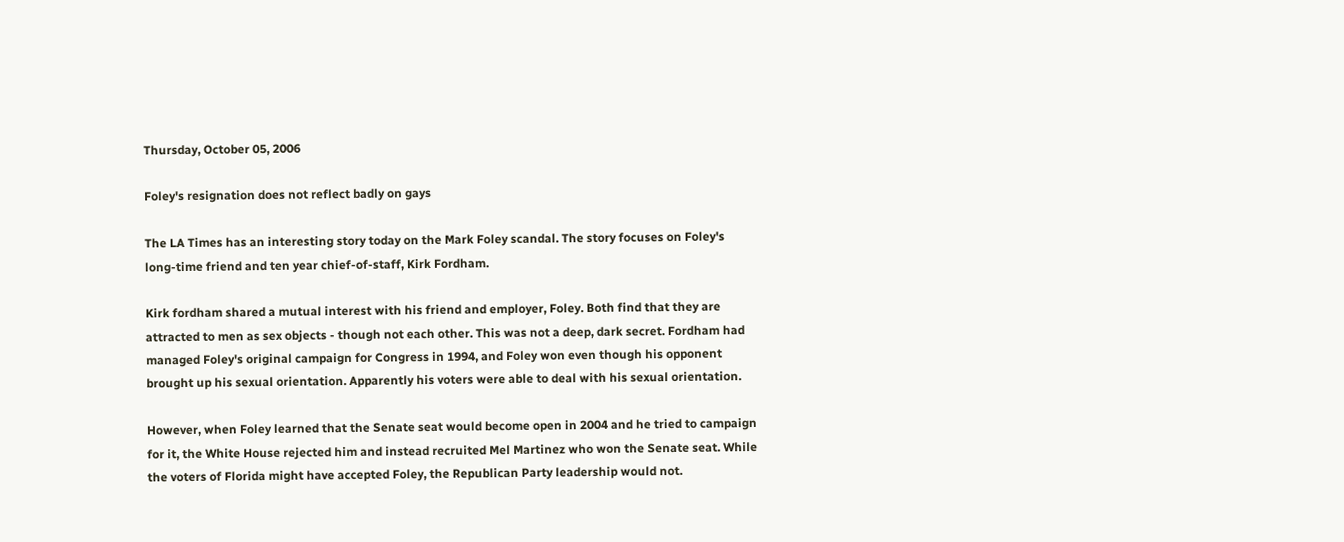Thursday, October 05, 2006

Foley's resignation does not reflect badly on gays

The LA Times has an interesting story today on the Mark Foley scandal. The story focuses on Foley's long-time friend and ten year chief-of-staff, Kirk Fordham.

Kirk fordham shared a mutual interest with his friend and employer, Foley. Both find that they are attracted to men as sex objects - though not each other. This was not a deep, dark secret. Fordham had managed Foley's original campaign for Congress in 1994, and Foley won even though his opponent brought up his sexual orientation. Apparently his voters were able to deal with his sexual orientation.

However, when Foley learned that the Senate seat would become open in 2004 and he tried to campaign for it, the White House rejected him and instead recruited Mel Martinez who won the Senate seat. While the voters of Florida might have accepted Foley, the Republican Party leadership would not.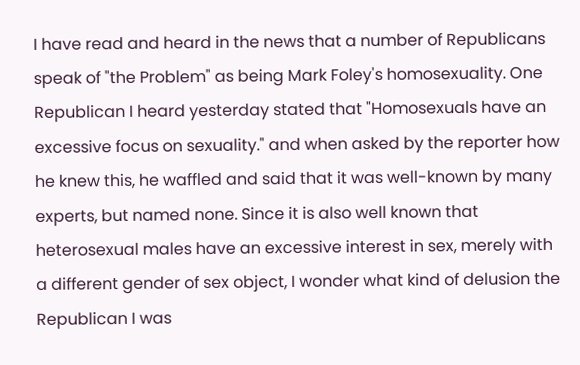I have read and heard in the news that a number of Republicans speak of "the Problem" as being Mark Foley's homosexuality. One Republican I heard yesterday stated that "Homosexuals have an excessive focus on sexuality." and when asked by the reporter how he knew this, he waffled and said that it was well-known by many experts, but named none. Since it is also well known that heterosexual males have an excessive interest in sex, merely with a different gender of sex object, I wonder what kind of delusion the Republican I was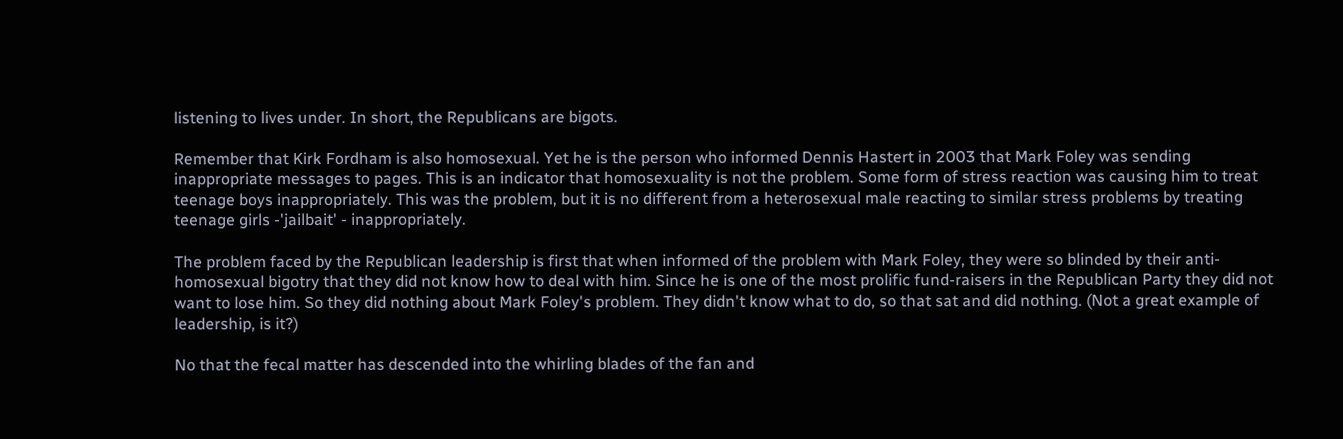listening to lives under. In short, the Republicans are bigots.

Remember that Kirk Fordham is also homosexual. Yet he is the person who informed Dennis Hastert in 2003 that Mark Foley was sending inappropriate messages to pages. This is an indicator that homosexuality is not the problem. Some form of stress reaction was causing him to treat teenage boys inappropriately. This was the problem, but it is no different from a heterosexual male reacting to similar stress problems by treating teenage girls -'jailbait' - inappropriately.

The problem faced by the Republican leadership is first that when informed of the problem with Mark Foley, they were so blinded by their anti-homosexual bigotry that they did not know how to deal with him. Since he is one of the most prolific fund-raisers in the Republican Party they did not want to lose him. So they did nothing about Mark Foley's problem. They didn't know what to do, so that sat and did nothing. (Not a great example of leadership, is it?)

No that the fecal matter has descended into the whirling blades of the fan and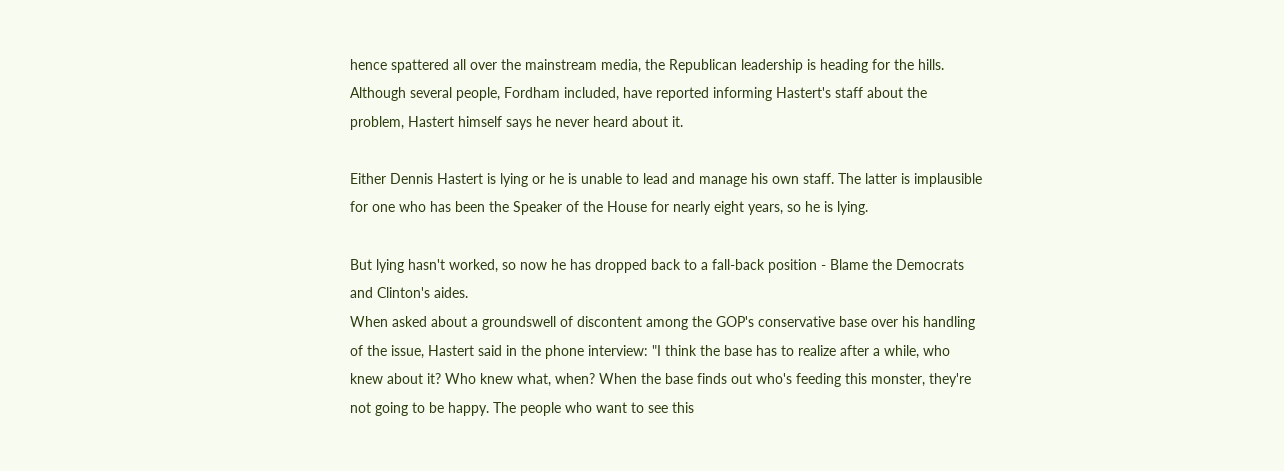hence spattered all over the mainstream media, the Republican leadership is heading for the hills. Although several people, Fordham included, have reported informing Hastert's staff about the problem, Hastert himself says he never heard about it.

Either Dennis Hastert is lying or he is unable to lead and manage his own staff. The latter is implausible for one who has been the Speaker of the House for nearly eight years, so he is lying.

But lying hasn't worked, so now he has dropped back to a fall-back position - Blame the Democrats and Clinton's aides.
When asked about a groundswell of discontent among the GOP's conservative base over his handling of the issue, Hastert said in the phone interview: "I think the base has to realize after a while, who knew about it? Who knew what, when? When the base finds out who's feeding this monster, they're not going to be happy. The people who want to see this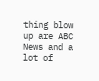thing blow up are ABC News and a lot of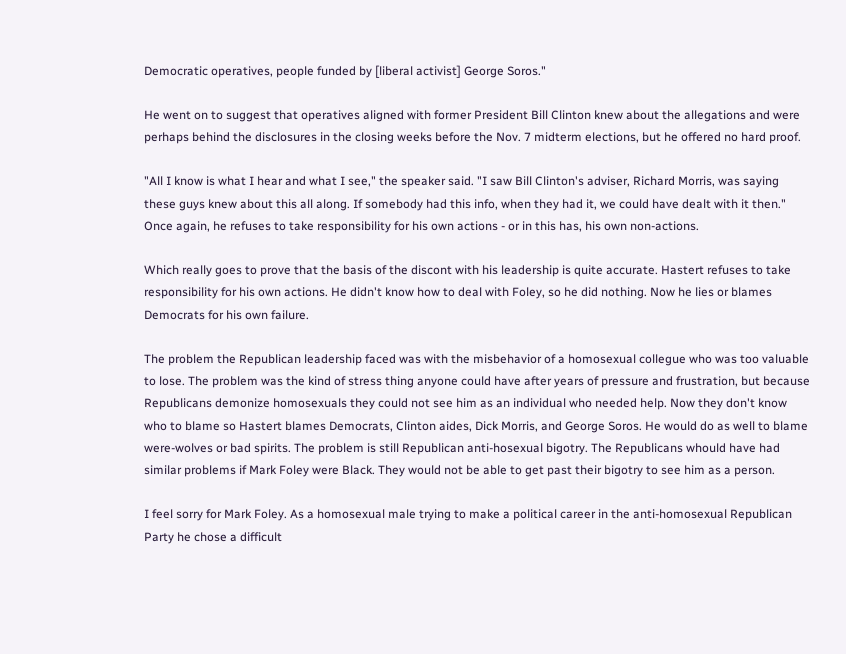Democratic operatives, people funded by [liberal activist] George Soros."

He went on to suggest that operatives aligned with former President Bill Clinton knew about the allegations and were perhaps behind the disclosures in the closing weeks before the Nov. 7 midterm elections, but he offered no hard proof.

"All I know is what I hear and what I see," the speaker said. "I saw Bill Clinton's adviser, Richard Morris, was saying these guys knew about this all along. If somebody had this info, when they had it, we could have dealt with it then."
Once again, he refuses to take responsibility for his own actions - or in this has, his own non-actions.

Which really goes to prove that the basis of the discont with his leadership is quite accurate. Hastert refuses to take responsibility for his own actions. He didn't know how to deal with Foley, so he did nothing. Now he lies or blames Democrats for his own failure.

The problem the Republican leadership faced was with the misbehavior of a homosexual collegue who was too valuable to lose. The problem was the kind of stress thing anyone could have after years of pressure and frustration, but because Republicans demonize homosexuals they could not see him as an individual who needed help. Now they don't know who to blame so Hastert blames Democrats, Clinton aides, Dick Morris, and George Soros. He would do as well to blame were-wolves or bad spirits. The problem is still Republican anti-hosexual bigotry. The Republicans whould have had similar problems if Mark Foley were Black. They would not be able to get past their bigotry to see him as a person.

I feel sorry for Mark Foley. As a homosexual male trying to make a political career in the anti-homosexual Republican Party he chose a difficult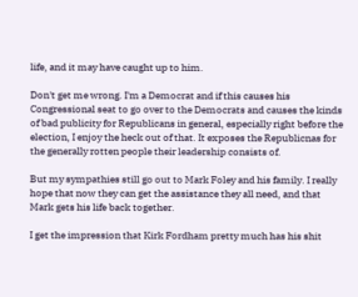life, and it may have caught up to him.

Don't get me wrong. I'm a Democrat and if this causes his Congressional seat to go over to the Democrats and causes the kinds of bad publicity for Republicans in general, especially right before the election, I enjoy the heck out of that. It exposes the Republicnas for the generally rotten people their leadership consists of.

But my sympathies still go out to Mark Foley and his family. I really hope that now they can get the assistance they all need, and that Mark gets his life back together.

I get the impression that Kirk Fordham pretty much has his shit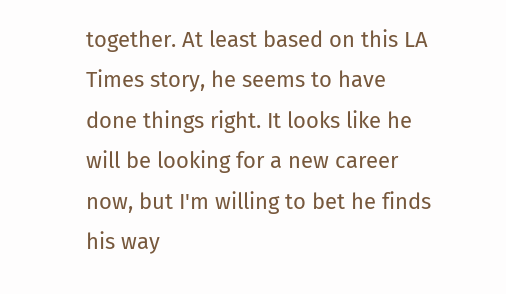together. At least based on this LA Times story, he seems to have done things right. It looks like he will be looking for a new career now, but I'm willing to bet he finds his way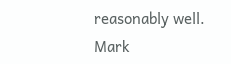reasonably well. Mark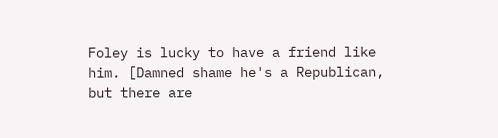Foley is lucky to have a friend like him. [Damned shame he's a Republican, but there are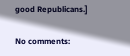good Republicans.]

No comments: